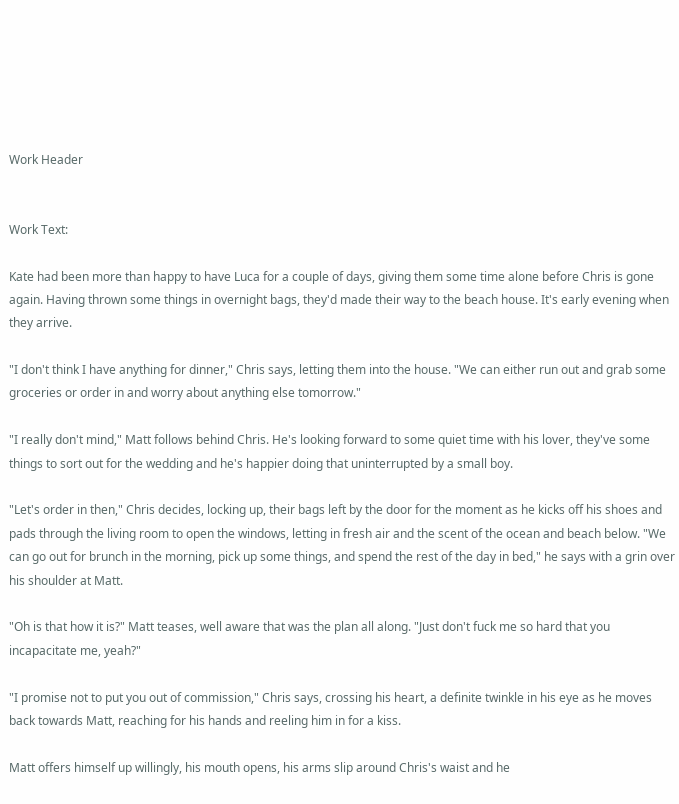Work Header


Work Text:

Kate had been more than happy to have Luca for a couple of days, giving them some time alone before Chris is gone again. Having thrown some things in overnight bags, they'd made their way to the beach house. It's early evening when they arrive.

"I don't think I have anything for dinner," Chris says, letting them into the house. "We can either run out and grab some groceries or order in and worry about anything else tomorrow."

"I really don't mind," Matt follows behind Chris. He's looking forward to some quiet time with his lover, they've some things to sort out for the wedding and he's happier doing that uninterrupted by a small boy.

"Let's order in then," Chris decides, locking up, their bags left by the door for the moment as he kicks off his shoes and pads through the living room to open the windows, letting in fresh air and the scent of the ocean and beach below. "We can go out for brunch in the morning, pick up some things, and spend the rest of the day in bed," he says with a grin over his shoulder at Matt.

"Oh is that how it is?" Matt teases, well aware that was the plan all along. "Just don't fuck me so hard that you incapacitate me, yeah?"

"I promise not to put you out of commission," Chris says, crossing his heart, a definite twinkle in his eye as he moves back towards Matt, reaching for his hands and reeling him in for a kiss.

Matt offers himself up willingly, his mouth opens, his arms slip around Chris's waist and he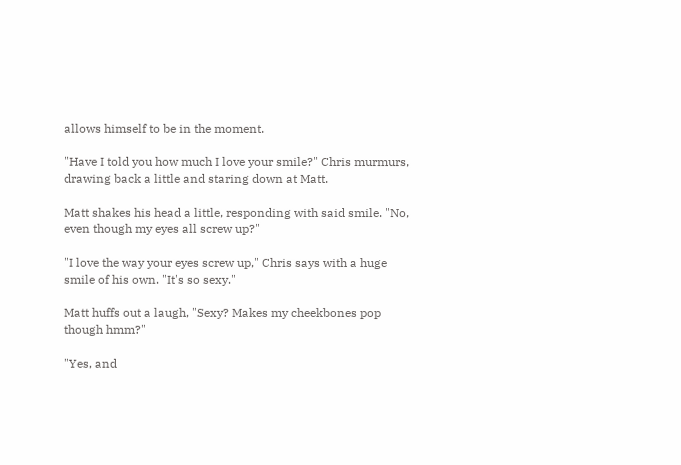allows himself to be in the moment.

"Have I told you how much I love your smile?" Chris murmurs, drawing back a little and staring down at Matt.

Matt shakes his head a little, responding with said smile. "No, even though my eyes all screw up?"

"I love the way your eyes screw up," Chris says with a huge smile of his own. "It's so sexy."

Matt huffs out a laugh, "Sexy? Makes my cheekbones pop though hmm?"

"Yes, and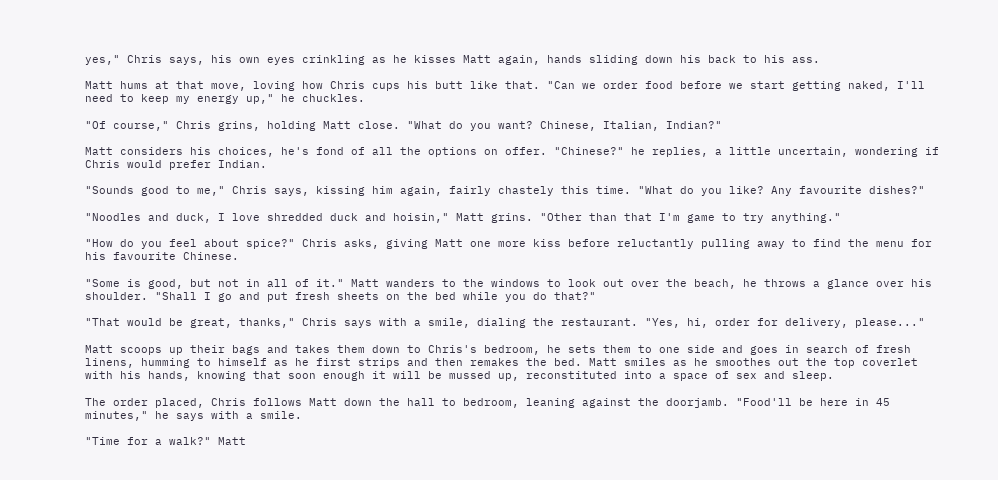yes," Chris says, his own eyes crinkling as he kisses Matt again, hands sliding down his back to his ass.

Matt hums at that move, loving how Chris cups his butt like that. "Can we order food before we start getting naked, I'll need to keep my energy up," he chuckles.

"Of course," Chris grins, holding Matt close. "What do you want? Chinese, Italian, Indian?"

Matt considers his choices, he's fond of all the options on offer. "Chinese?" he replies, a little uncertain, wondering if Chris would prefer Indian.

"Sounds good to me," Chris says, kissing him again, fairly chastely this time. "What do you like? Any favourite dishes?"

"Noodles and duck, I love shredded duck and hoisin," Matt grins. "Other than that I'm game to try anything."

"How do you feel about spice?" Chris asks, giving Matt one more kiss before reluctantly pulling away to find the menu for his favourite Chinese.

"Some is good, but not in all of it." Matt wanders to the windows to look out over the beach, he throws a glance over his shoulder. "Shall I go and put fresh sheets on the bed while you do that?"

"That would be great, thanks," Chris says with a smile, dialing the restaurant. "Yes, hi, order for delivery, please..."

Matt scoops up their bags and takes them down to Chris's bedroom, he sets them to one side and goes in search of fresh linens, humming to himself as he first strips and then remakes the bed. Matt smiles as he smoothes out the top coverlet with his hands, knowing that soon enough it will be mussed up, reconstituted into a space of sex and sleep.

The order placed, Chris follows Matt down the hall to bedroom, leaning against the doorjamb. "Food'll be here in 45 minutes," he says with a smile.

"Time for a walk?" Matt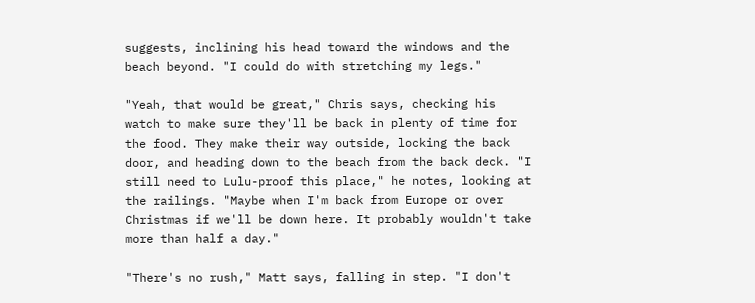suggests, inclining his head toward the windows and the beach beyond. "I could do with stretching my legs."

"Yeah, that would be great," Chris says, checking his watch to make sure they'll be back in plenty of time for the food. They make their way outside, locking the back door, and heading down to the beach from the back deck. "I still need to Lulu-proof this place," he notes, looking at the railings. "Maybe when I'm back from Europe or over Christmas if we'll be down here. It probably wouldn't take more than half a day."

"There's no rush," Matt says, falling in step. "I don't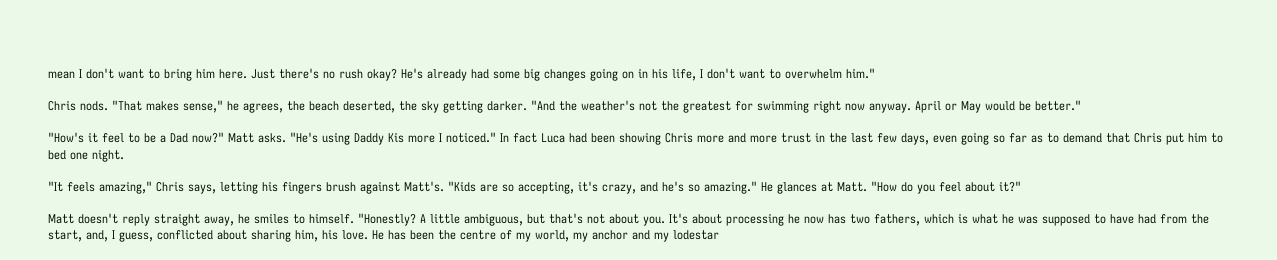mean I don't want to bring him here. Just there's no rush okay? He's already had some big changes going on in his life, I don't want to overwhelm him."

Chris nods. "That makes sense," he agrees, the beach deserted, the sky getting darker. "And the weather's not the greatest for swimming right now anyway. April or May would be better."

"How's it feel to be a Dad now?" Matt asks. "He's using Daddy Kis more I noticed." In fact Luca had been showing Chris more and more trust in the last few days, even going so far as to demand that Chris put him to bed one night.

"It feels amazing," Chris says, letting his fingers brush against Matt's. "Kids are so accepting, it's crazy, and he's so amazing." He glances at Matt. "How do you feel about it?"

Matt doesn't reply straight away, he smiles to himself. "Honestly? A little ambiguous, but that's not about you. It's about processing he now has two fathers, which is what he was supposed to have had from the start, and, I guess, conflicted about sharing him, his love. He has been the centre of my world, my anchor and my lodestar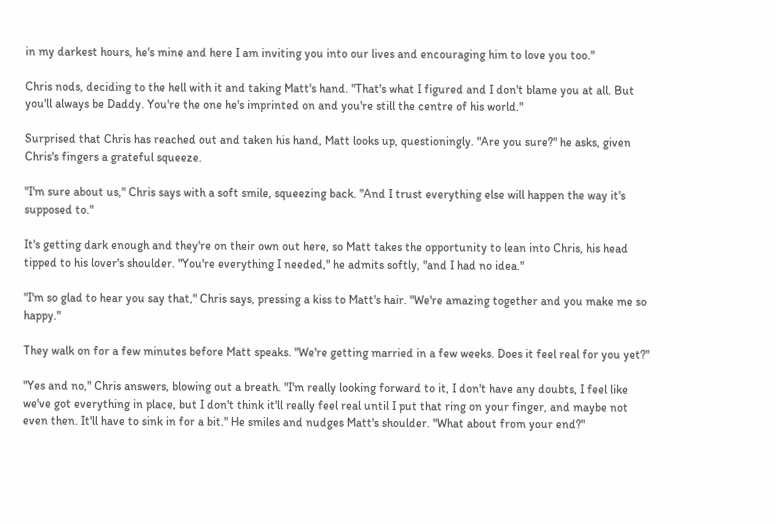in my darkest hours, he's mine and here I am inviting you into our lives and encouraging him to love you too."

Chris nods, deciding to the hell with it and taking Matt's hand. "That's what I figured and I don't blame you at all. But you'll always be Daddy. You're the one he's imprinted on and you're still the centre of his world."

Surprised that Chris has reached out and taken his hand, Matt looks up, questioningly. "Are you sure?" he asks, given Chris's fingers a grateful squeeze.

"I'm sure about us," Chris says with a soft smile, squeezing back. "And I trust everything else will happen the way it's supposed to."

It's getting dark enough and they're on their own out here, so Matt takes the opportunity to lean into Chris, his head tipped to his lover's shoulder. "You're everything I needed," he admits softly, "and I had no idea."

"I'm so glad to hear you say that," Chris says, pressing a kiss to Matt's hair. "We're amazing together and you make me so happy."

They walk on for a few minutes before Matt speaks. "We're getting married in a few weeks. Does it feel real for you yet?"

"Yes and no," Chris answers, blowing out a breath. "I'm really looking forward to it, I don't have any doubts, I feel like we've got everything in place, but I don't think it'll really feel real until I put that ring on your finger, and maybe not even then. It'll have to sink in for a bit." He smiles and nudges Matt's shoulder. "What about from your end?"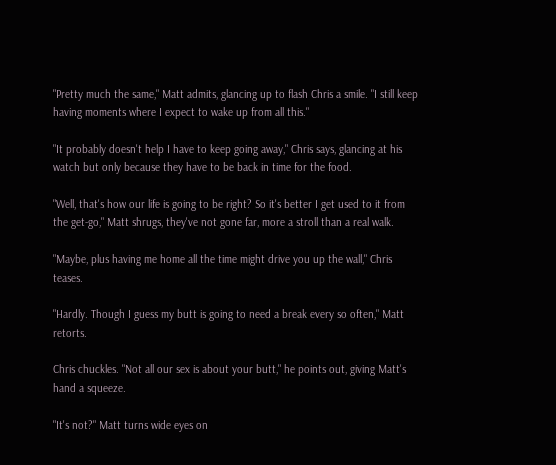"Pretty much the same," Matt admits, glancing up to flash Chris a smile. "I still keep having moments where I expect to wake up from all this."

"It probably doesn't help I have to keep going away," Chris says, glancing at his watch but only because they have to be back in time for the food.

"Well, that's how our life is going to be right? So it's better I get used to it from the get-go," Matt shrugs, they've not gone far, more a stroll than a real walk.

"Maybe, plus having me home all the time might drive you up the wall," Chris teases.

"Hardly. Though I guess my butt is going to need a break every so often," Matt retorts.

Chris chuckles. "Not all our sex is about your butt," he points out, giving Matt's hand a squeeze.

"It's not?" Matt turns wide eyes on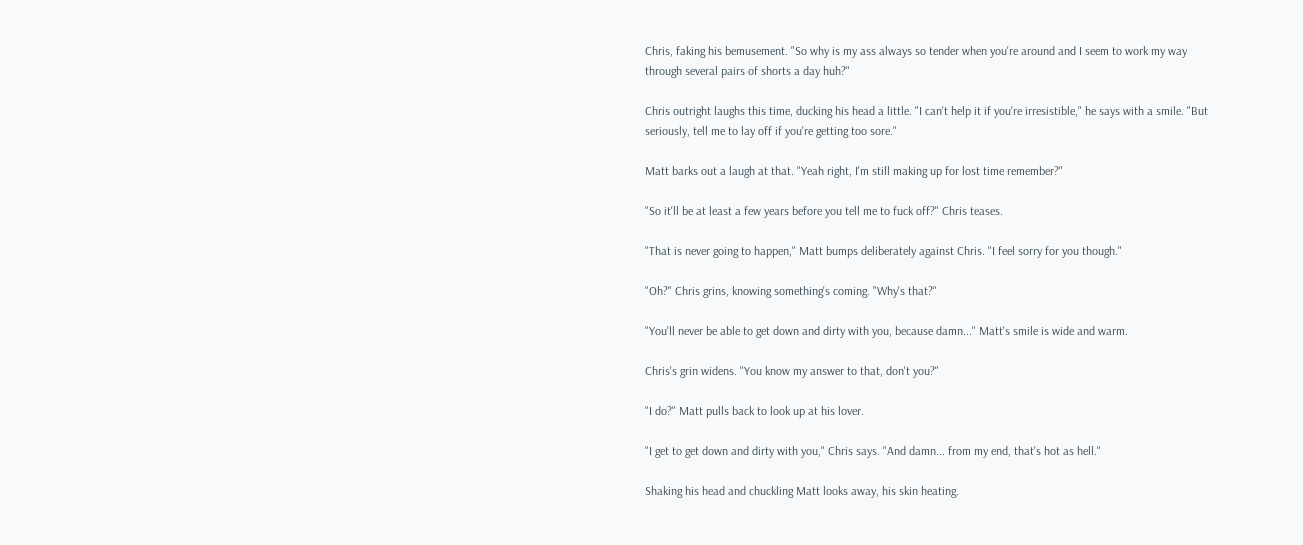Chris, faking his bemusement. "So why is my ass always so tender when you're around and I seem to work my way through several pairs of shorts a day huh?"

Chris outright laughs this time, ducking his head a little. "I can't help it if you're irresistible," he says with a smile. "But seriously, tell me to lay off if you're getting too sore."

Matt barks out a laugh at that. "Yeah right, I'm still making up for lost time remember?"

"So it'll be at least a few years before you tell me to fuck off?" Chris teases.

"That is never going to happen," Matt bumps deliberately against Chris. "I feel sorry for you though."

"Oh?" Chris grins, knowing something's coming. "Why's that?"

"You'll never be able to get down and dirty with you, because damn..." Matt's smile is wide and warm.

Chris's grin widens. "You know my answer to that, don't you?"

"I do?" Matt pulls back to look up at his lover.

"I get to get down and dirty with you," Chris says. "And damn... from my end, that's hot as hell."

Shaking his head and chuckling Matt looks away, his skin heating.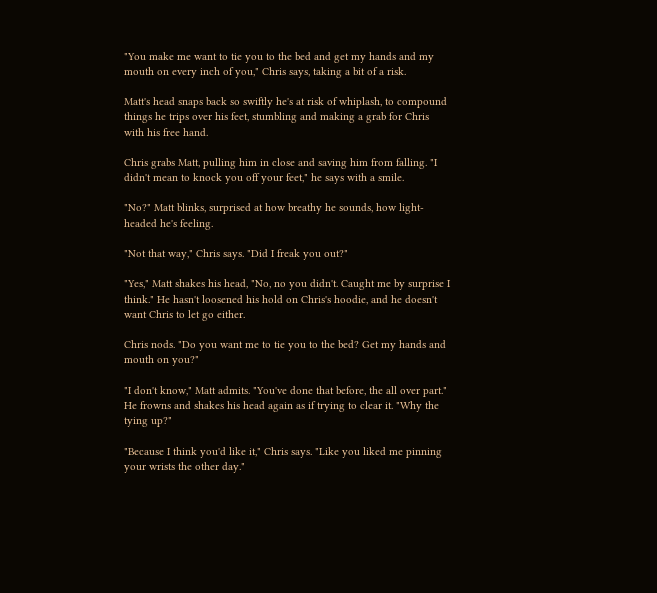"You make me want to tie you to the bed and get my hands and my mouth on every inch of you," Chris says, taking a bit of a risk.

Matt's head snaps back so swiftly he's at risk of whiplash, to compound things he trips over his feet, stumbling and making a grab for Chris with his free hand.

Chris grabs Matt, pulling him in close and saving him from falling. "I didn't mean to knock you off your feet," he says with a smile.

"No?" Matt blinks, surprised at how breathy he sounds, how light-headed he's feeling.

"Not that way," Chris says. "Did I freak you out?"

"Yes," Matt shakes his head, "No, no you didn't. Caught me by surprise I think." He hasn't loosened his hold on Chris's hoodie, and he doesn't want Chris to let go either.

Chris nods. "Do you want me to tie you to the bed? Get my hands and mouth on you?"

"I don't know," Matt admits. "You've done that before, the all over part." He frowns and shakes his head again as if trying to clear it. "Why the tying up?"

"Because I think you'd like it," Chris says. "Like you liked me pinning your wrists the other day."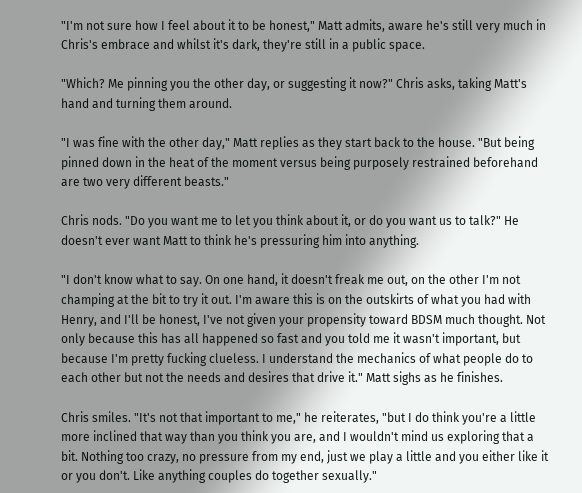"I'm not sure how I feel about it to be honest," Matt admits, aware he's still very much in Chris's embrace and whilst it's dark, they're still in a public space.

"Which? Me pinning you the other day, or suggesting it now?" Chris asks, taking Matt's hand and turning them around.

"I was fine with the other day," Matt replies as they start back to the house. "But being pinned down in the heat of the moment versus being purposely restrained beforehand are two very different beasts."

Chris nods. "Do you want me to let you think about it, or do you want us to talk?" He doesn't ever want Matt to think he's pressuring him into anything.

"I don't know what to say. On one hand, it doesn't freak me out, on the other I'm not champing at the bit to try it out. I'm aware this is on the outskirts of what you had with Henry, and I'll be honest, I've not given your propensity toward BDSM much thought. Not only because this has all happened so fast and you told me it wasn't important, but because I'm pretty fucking clueless. I understand the mechanics of what people do to each other but not the needs and desires that drive it." Matt sighs as he finishes.

Chris smiles. "It's not that important to me," he reiterates, "but I do think you're a little more inclined that way than you think you are, and I wouldn't mind us exploring that a bit. Nothing too crazy, no pressure from my end, just we play a little and you either like it or you don't. Like anything couples do together sexually."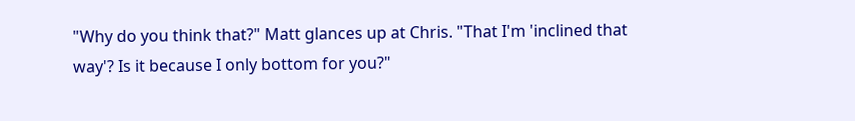"Why do you think that?" Matt glances up at Chris. "That I'm 'inclined that way'? Is it because I only bottom for you?"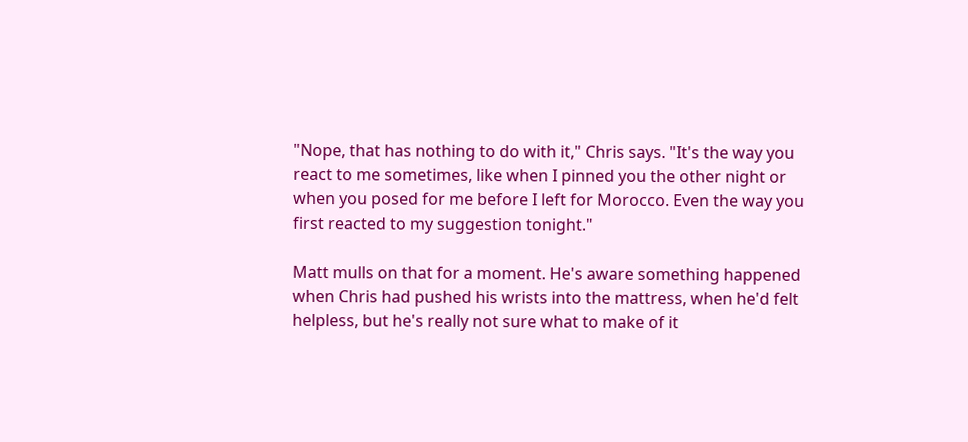"Nope, that has nothing to do with it," Chris says. "It's the way you react to me sometimes, like when I pinned you the other night or when you posed for me before I left for Morocco. Even the way you first reacted to my suggestion tonight."

Matt mulls on that for a moment. He's aware something happened when Chris had pushed his wrists into the mattress, when he'd felt helpless, but he's really not sure what to make of it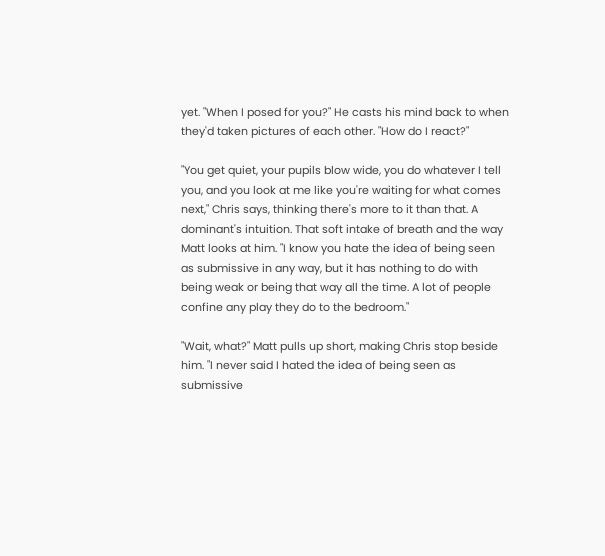yet. "When I posed for you?" He casts his mind back to when they'd taken pictures of each other. "How do I react?"

"You get quiet, your pupils blow wide, you do whatever I tell you, and you look at me like you're waiting for what comes next," Chris says, thinking there's more to it than that. A dominant's intuition. That soft intake of breath and the way Matt looks at him. "I know you hate the idea of being seen as submissive in any way, but it has nothing to do with being weak or being that way all the time. A lot of people confine any play they do to the bedroom."

"Wait, what?" Matt pulls up short, making Chris stop beside him. "I never said I hated the idea of being seen as submissive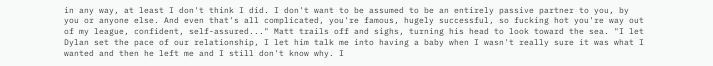in any way, at least I don't think I did. I don't want to be assumed to be an entirely passive partner to you, by you or anyone else. And even that's all complicated, you're famous, hugely successful, so fucking hot you're way out of my league, confident, self-assured..." Matt trails off and sighs, turning his head to look toward the sea. "I let Dylan set the pace of our relationship, I let him talk me into having a baby when I wasn't really sure it was what I wanted and then he left me and I still don't know why. I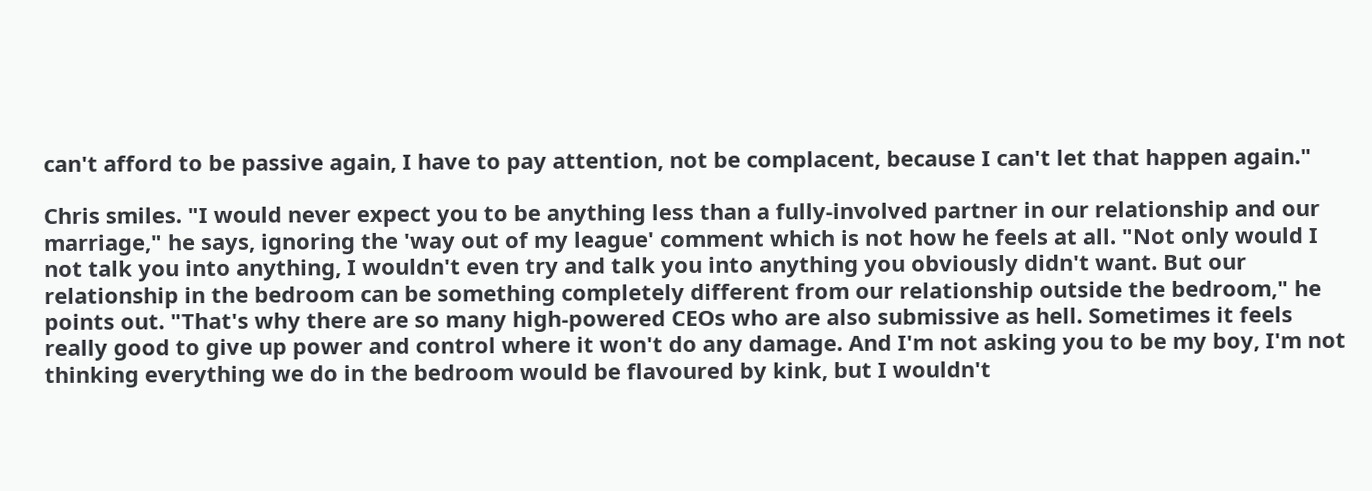can't afford to be passive again, I have to pay attention, not be complacent, because I can't let that happen again."

Chris smiles. "I would never expect you to be anything less than a fully-involved partner in our relationship and our marriage," he says, ignoring the 'way out of my league' comment which is not how he feels at all. "Not only would I not talk you into anything, I wouldn't even try and talk you into anything you obviously didn't want. But our relationship in the bedroom can be something completely different from our relationship outside the bedroom," he points out. "That's why there are so many high-powered CEOs who are also submissive as hell. Sometimes it feels really good to give up power and control where it won't do any damage. And I'm not asking you to be my boy, I'm not thinking everything we do in the bedroom would be flavoured by kink, but I wouldn't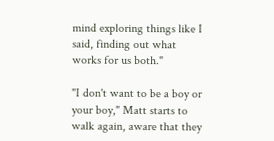mind exploring things like I said, finding out what works for us both."

"I don't want to be a boy or your boy," Matt starts to walk again, aware that they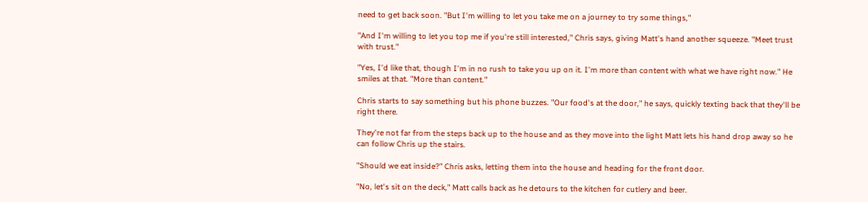need to get back soon. "But I'm willing to let you take me on a journey to try some things,"

"And I'm willing to let you top me if you're still interested," Chris says, giving Matt's hand another squeeze. "Meet trust with trust."

"Yes, I'd like that, though I'm in no rush to take you up on it. I'm more than content with what we have right now." He smiles at that. "More than content."

Chris starts to say something but his phone buzzes. "Our food's at the door," he says, quickly texting back that they'll be right there.

They're not far from the steps back up to the house and as they move into the light Matt lets his hand drop away so he can follow Chris up the stairs.

"Should we eat inside?" Chris asks, letting them into the house and heading for the front door.

"No, let's sit on the deck," Matt calls back as he detours to the kitchen for cutlery and beer.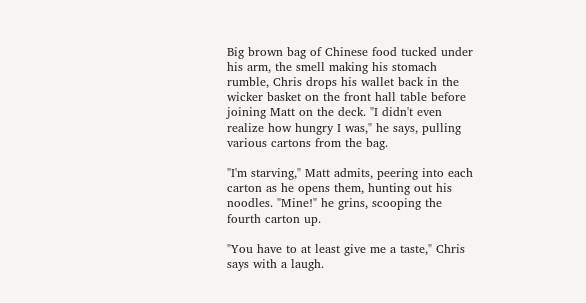Big brown bag of Chinese food tucked under his arm, the smell making his stomach rumble, Chris drops his wallet back in the wicker basket on the front hall table before joining Matt on the deck. "I didn't even realize how hungry I was," he says, pulling various cartons from the bag.

"I'm starving," Matt admits, peering into each carton as he opens them, hunting out his noodles. "Mine!" he grins, scooping the fourth carton up.

"You have to at least give me a taste," Chris says with a laugh.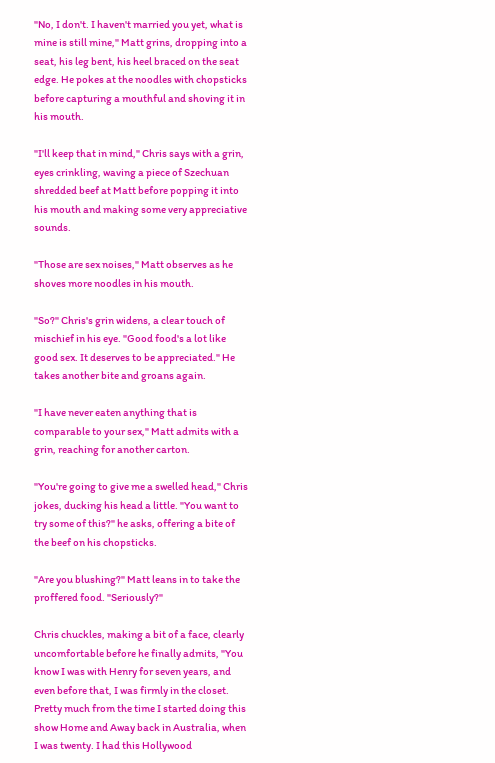"No, I don't. I haven't married you yet, what is mine is still mine," Matt grins, dropping into a seat, his leg bent, his heel braced on the seat edge. He pokes at the noodles with chopsticks before capturing a mouthful and shoving it in his mouth.

"I'll keep that in mind," Chris says with a grin, eyes crinkling, waving a piece of Szechuan shredded beef at Matt before popping it into his mouth and making some very appreciative sounds.

"Those are sex noises," Matt observes as he shoves more noodles in his mouth.

"So?" Chris's grin widens, a clear touch of mischief in his eye. "Good food's a lot like good sex. It deserves to be appreciated." He takes another bite and groans again.

"I have never eaten anything that is comparable to your sex," Matt admits with a grin, reaching for another carton.

"You're going to give me a swelled head," Chris jokes, ducking his head a little. "You want to try some of this?" he asks, offering a bite of the beef on his chopsticks.

"Are you blushing?" Matt leans in to take the proffered food. "Seriously?"

Chris chuckles, making a bit of a face, clearly uncomfortable before he finally admits, "You know I was with Henry for seven years, and even before that, I was firmly in the closet. Pretty much from the time I started doing this show Home and Away back in Australia, when I was twenty. I had this Hollywood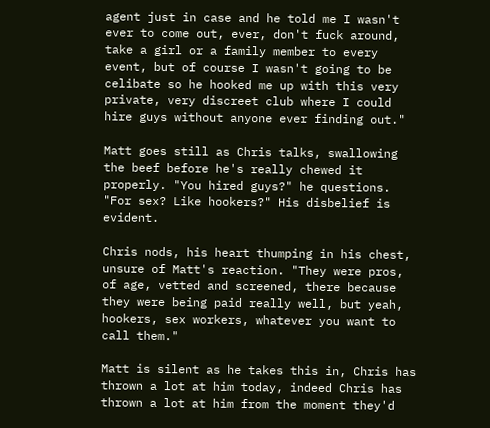agent just in case and he told me I wasn't ever to come out, ever, don't fuck around, take a girl or a family member to every event, but of course I wasn't going to be celibate so he hooked me up with this very private, very discreet club where I could hire guys without anyone ever finding out."

Matt goes still as Chris talks, swallowing the beef before he's really chewed it properly. "You hired guys?" he questions. "For sex? Like hookers?" His disbelief is evident.

Chris nods, his heart thumping in his chest, unsure of Matt's reaction. "They were pros, of age, vetted and screened, there because they were being paid really well, but yeah, hookers, sex workers, whatever you want to call them."

Matt is silent as he takes this in, Chris has thrown a lot at him today, indeed Chris has thrown a lot at him from the moment they'd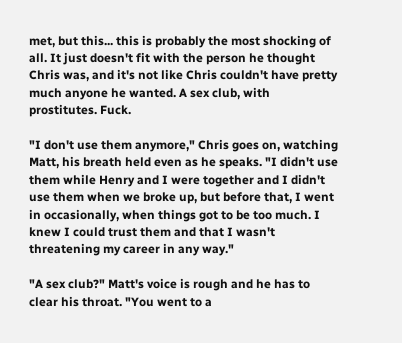met, but this... this is probably the most shocking of all. It just doesn't fit with the person he thought Chris was, and it's not like Chris couldn't have pretty much anyone he wanted. A sex club, with prostitutes. Fuck.

"I don't use them anymore," Chris goes on, watching Matt, his breath held even as he speaks. "I didn't use them while Henry and I were together and I didn't use them when we broke up, but before that, I went in occasionally, when things got to be too much. I knew I could trust them and that I wasn't threatening my career in any way."

"A sex club?" Matt's voice is rough and he has to clear his throat. "You went to a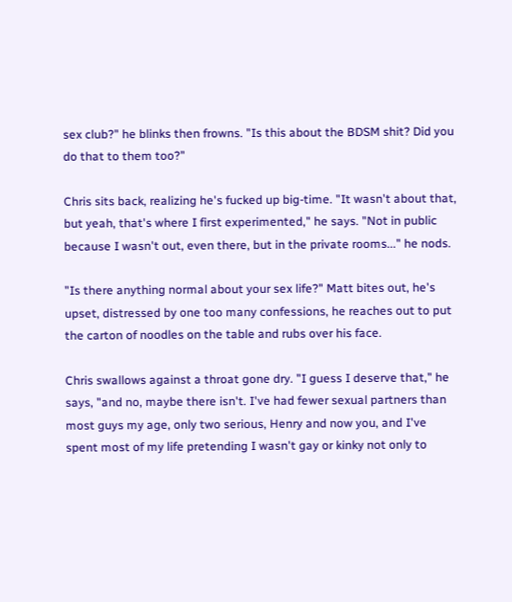sex club?" he blinks then frowns. "Is this about the BDSM shit? Did you do that to them too?"

Chris sits back, realizing he's fucked up big-time. "It wasn't about that, but yeah, that's where I first experimented," he says. "Not in public because I wasn't out, even there, but in the private rooms..." he nods.

"Is there anything normal about your sex life?" Matt bites out, he's upset, distressed by one too many confessions, he reaches out to put the carton of noodles on the table and rubs over his face.

Chris swallows against a throat gone dry. "I guess I deserve that," he says, "and no, maybe there isn't. I've had fewer sexual partners than most guys my age, only two serious, Henry and now you, and I've spent most of my life pretending I wasn't gay or kinky not only to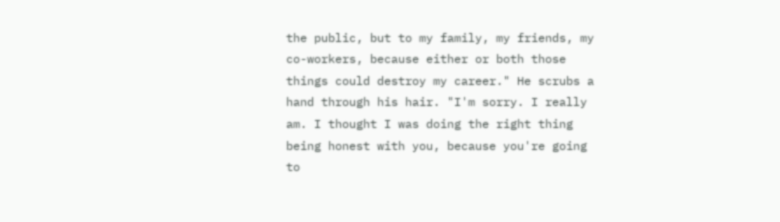the public, but to my family, my friends, my co-workers, because either or both those things could destroy my career." He scrubs a hand through his hair. "I'm sorry. I really am. I thought I was doing the right thing being honest with you, because you're going to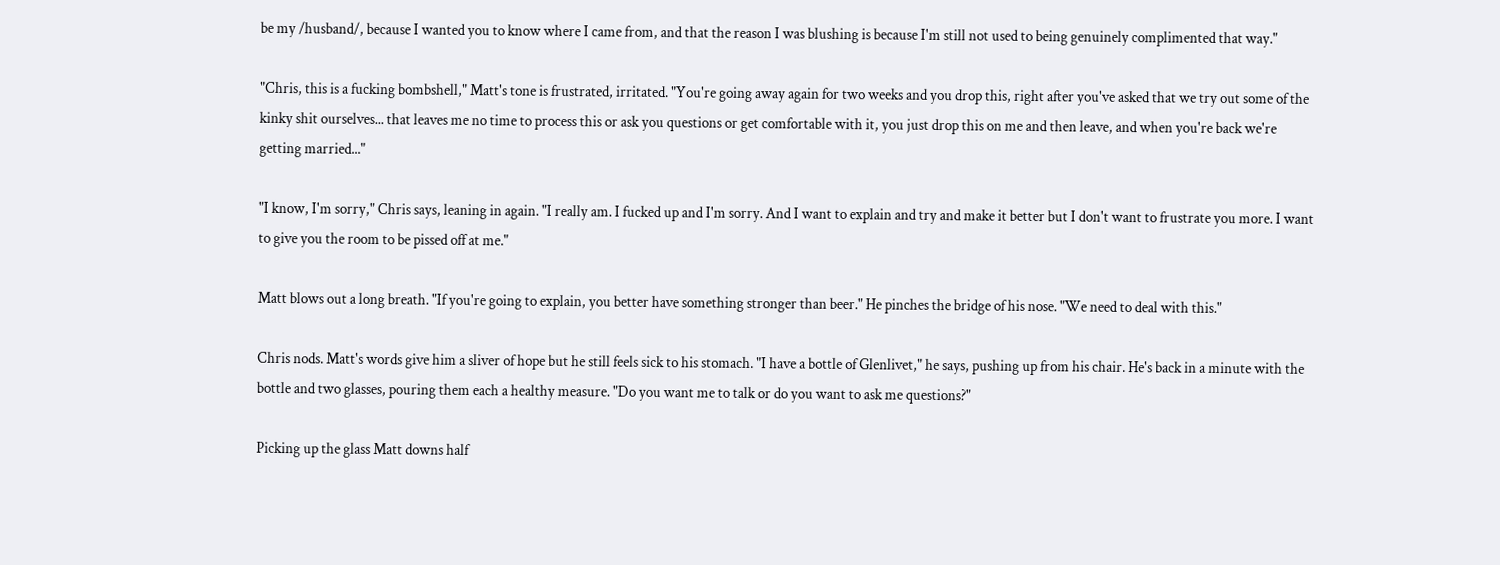be my /husband/, because I wanted you to know where I came from, and that the reason I was blushing is because I'm still not used to being genuinely complimented that way."

"Chris, this is a fucking bombshell," Matt's tone is frustrated, irritated. "You're going away again for two weeks and you drop this, right after you've asked that we try out some of the kinky shit ourselves... that leaves me no time to process this or ask you questions or get comfortable with it, you just drop this on me and then leave, and when you're back we're getting married..."

"I know, I'm sorry," Chris says, leaning in again. "I really am. I fucked up and I'm sorry. And I want to explain and try and make it better but I don't want to frustrate you more. I want to give you the room to be pissed off at me."

Matt blows out a long breath. "If you're going to explain, you better have something stronger than beer." He pinches the bridge of his nose. "We need to deal with this."

Chris nods. Matt's words give him a sliver of hope but he still feels sick to his stomach. "I have a bottle of Glenlivet," he says, pushing up from his chair. He's back in a minute with the bottle and two glasses, pouring them each a healthy measure. "Do you want me to talk or do you want to ask me questions?"

Picking up the glass Matt downs half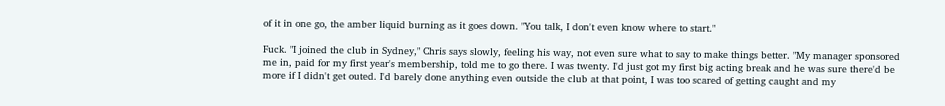of it in one go, the amber liquid burning as it goes down. "You talk, I don't even know where to start."

Fuck. "I joined the club in Sydney," Chris says slowly, feeling his way, not even sure what to say to make things better. "My manager sponsored me in, paid for my first year's membership, told me to go there. I was twenty. I'd just got my first big acting break and he was sure there'd be more if I didn't get outed. I'd barely done anything even outside the club at that point, I was too scared of getting caught and my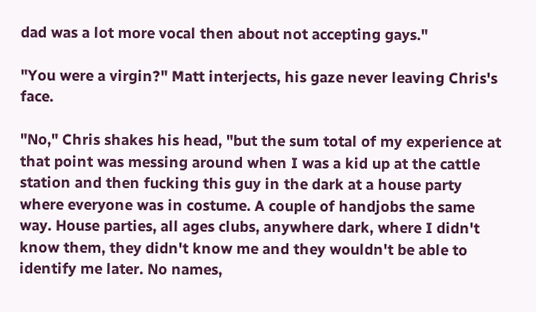dad was a lot more vocal then about not accepting gays."

"You were a virgin?" Matt interjects, his gaze never leaving Chris's face.

"No," Chris shakes his head, "but the sum total of my experience at that point was messing around when I was a kid up at the cattle station and then fucking this guy in the dark at a house party where everyone was in costume. A couple of handjobs the same way. House parties, all ages clubs, anywhere dark, where I didn't know them, they didn't know me and they wouldn't be able to identify me later. No names,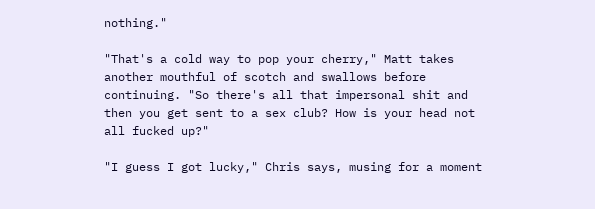nothing."

"That's a cold way to pop your cherry," Matt takes another mouthful of scotch and swallows before continuing. "So there's all that impersonal shit and then you get sent to a sex club? How is your head not all fucked up?"

"I guess I got lucky," Chris says, musing for a moment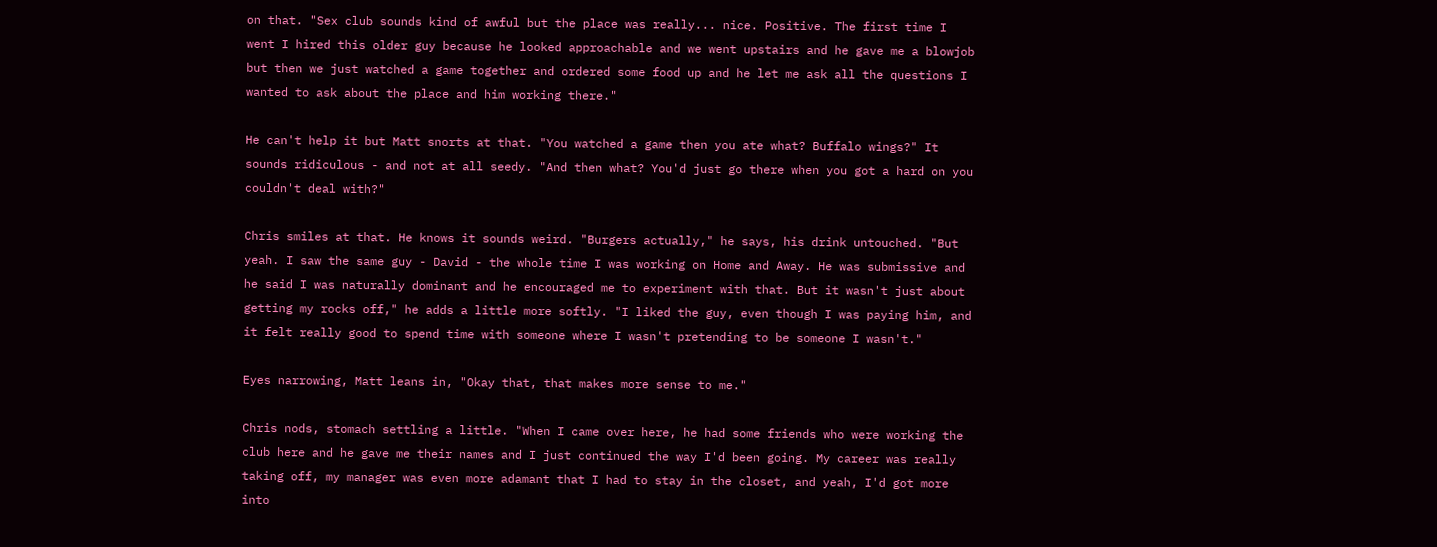on that. "Sex club sounds kind of awful but the place was really... nice. Positive. The first time I went I hired this older guy because he looked approachable and we went upstairs and he gave me a blowjob but then we just watched a game together and ordered some food up and he let me ask all the questions I wanted to ask about the place and him working there."

He can't help it but Matt snorts at that. "You watched a game then you ate what? Buffalo wings?" It sounds ridiculous - and not at all seedy. "And then what? You'd just go there when you got a hard on you couldn't deal with?"

Chris smiles at that. He knows it sounds weird. "Burgers actually," he says, his drink untouched. "But yeah. I saw the same guy - David - the whole time I was working on Home and Away. He was submissive and he said I was naturally dominant and he encouraged me to experiment with that. But it wasn't just about getting my rocks off," he adds a little more softly. "I liked the guy, even though I was paying him, and it felt really good to spend time with someone where I wasn't pretending to be someone I wasn't."

Eyes narrowing, Matt leans in, "Okay that, that makes more sense to me."

Chris nods, stomach settling a little. "When I came over here, he had some friends who were working the club here and he gave me their names and I just continued the way I'd been going. My career was really taking off, my manager was even more adamant that I had to stay in the closet, and yeah, I'd got more into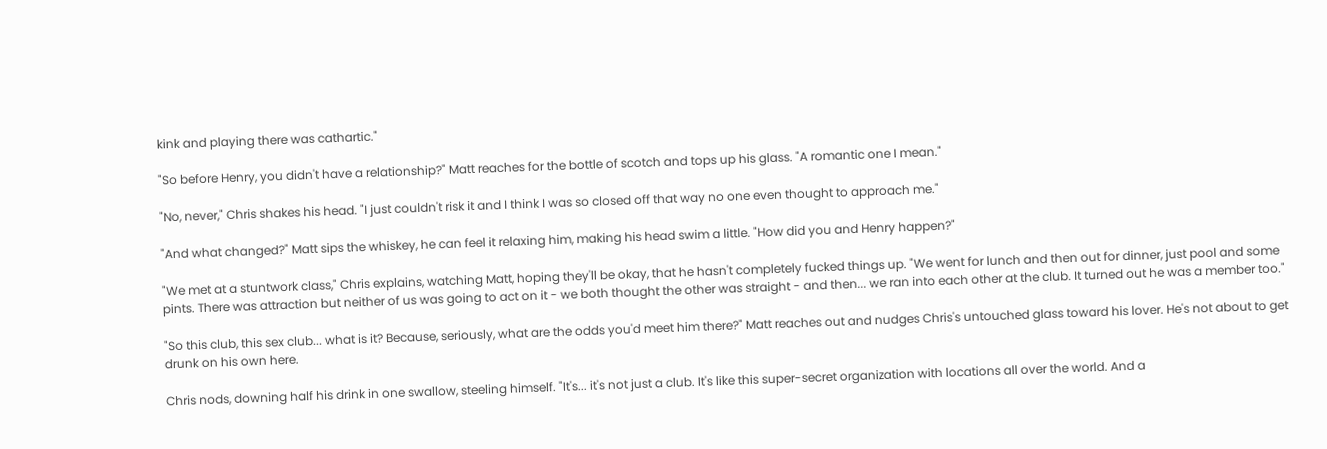kink and playing there was cathartic."

"So before Henry, you didn't have a relationship?" Matt reaches for the bottle of scotch and tops up his glass. "A romantic one I mean."

"No, never," Chris shakes his head. "I just couldn't risk it and I think I was so closed off that way no one even thought to approach me."

"And what changed?" Matt sips the whiskey, he can feel it relaxing him, making his head swim a little. "How did you and Henry happen?"

"We met at a stuntwork class," Chris explains, watching Matt, hoping they'll be okay, that he hasn't completely fucked things up. "We went for lunch and then out for dinner, just pool and some pints. There was attraction but neither of us was going to act on it - we both thought the other was straight - and then... we ran into each other at the club. It turned out he was a member too."

"So this club, this sex club... what is it? Because, seriously, what are the odds you'd meet him there?" Matt reaches out and nudges Chris's untouched glass toward his lover. He's not about to get drunk on his own here.

Chris nods, downing half his drink in one swallow, steeling himself. "It's... it's not just a club. It's like this super-secret organization with locations all over the world. And a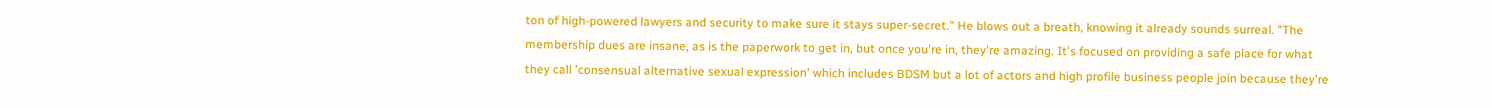ton of high-powered lawyers and security to make sure it stays super-secret." He blows out a breath, knowing it already sounds surreal. "The membership dues are insane, as is the paperwork to get in, but once you're in, they're amazing. It's focused on providing a safe place for what they call 'consensual alternative sexual expression' which includes BDSM but a lot of actors and high profile business people join because they're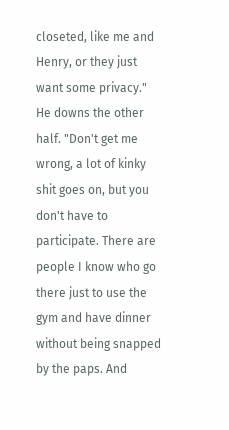closeted, like me and Henry, or they just want some privacy." He downs the other half. "Don't get me wrong, a lot of kinky shit goes on, but you don't have to participate. There are people I know who go there just to use the gym and have dinner without being snapped by the paps. And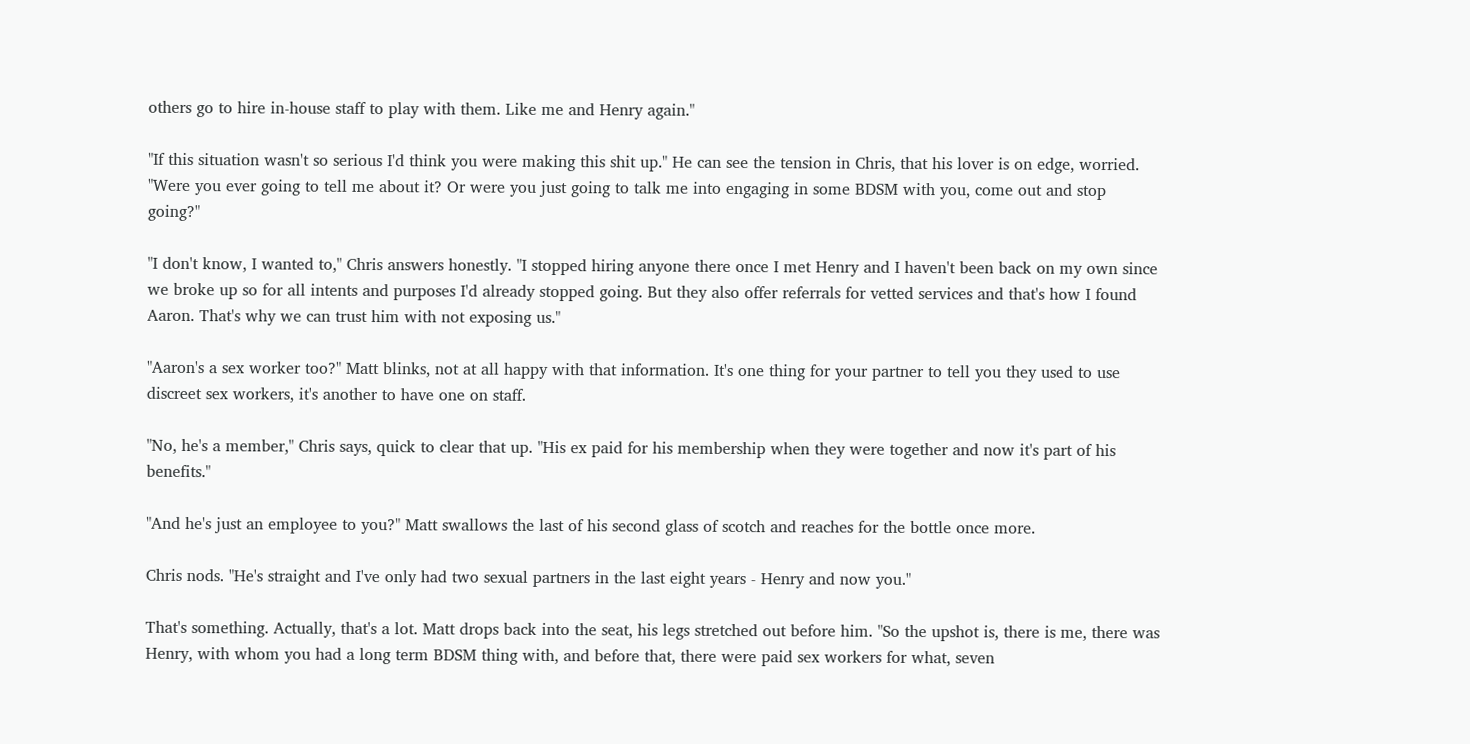others go to hire in-house staff to play with them. Like me and Henry again."

"If this situation wasn't so serious I'd think you were making this shit up." He can see the tension in Chris, that his lover is on edge, worried. "Were you ever going to tell me about it? Or were you just going to talk me into engaging in some BDSM with you, come out and stop going?"

"I don't know, I wanted to," Chris answers honestly. "I stopped hiring anyone there once I met Henry and I haven't been back on my own since we broke up so for all intents and purposes I'd already stopped going. But they also offer referrals for vetted services and that's how I found Aaron. That's why we can trust him with not exposing us."

"Aaron's a sex worker too?" Matt blinks, not at all happy with that information. It's one thing for your partner to tell you they used to use discreet sex workers, it's another to have one on staff.

"No, he's a member," Chris says, quick to clear that up. "His ex paid for his membership when they were together and now it's part of his benefits."

"And he's just an employee to you?" Matt swallows the last of his second glass of scotch and reaches for the bottle once more.

Chris nods. "He's straight and I've only had two sexual partners in the last eight years - Henry and now you."

That's something. Actually, that's a lot. Matt drops back into the seat, his legs stretched out before him. "So the upshot is, there is me, there was Henry, with whom you had a long term BDSM thing with, and before that, there were paid sex workers for what, seven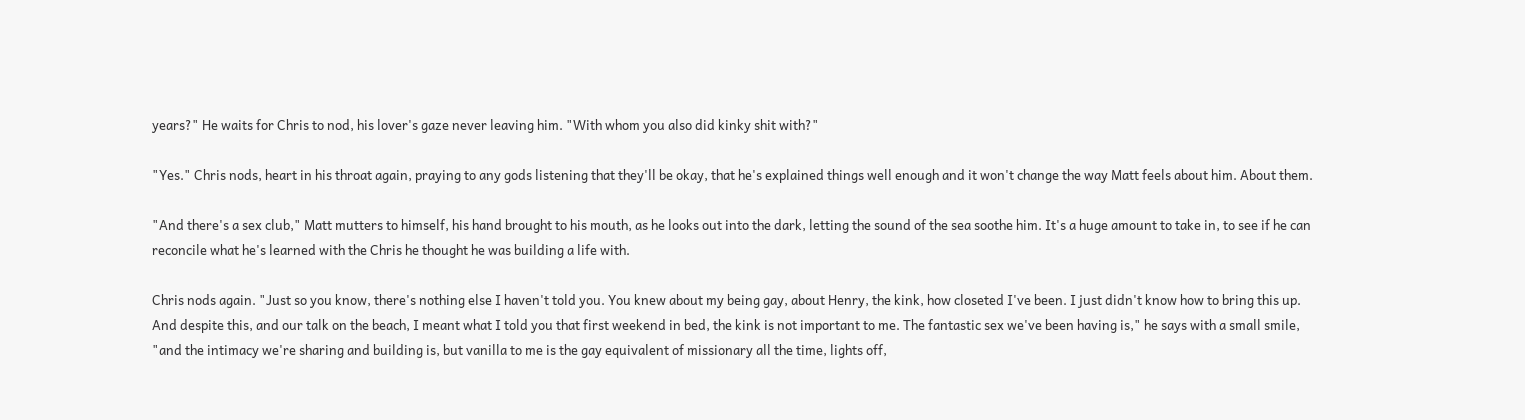years?" He waits for Chris to nod, his lover's gaze never leaving him. "With whom you also did kinky shit with?"

"Yes." Chris nods, heart in his throat again, praying to any gods listening that they'll be okay, that he's explained things well enough and it won't change the way Matt feels about him. About them.

"And there's a sex club," Matt mutters to himself, his hand brought to his mouth, as he looks out into the dark, letting the sound of the sea soothe him. It's a huge amount to take in, to see if he can reconcile what he's learned with the Chris he thought he was building a life with.

Chris nods again. "Just so you know, there's nothing else I haven't told you. You knew about my being gay, about Henry, the kink, how closeted I've been. I just didn't know how to bring this up. And despite this, and our talk on the beach, I meant what I told you that first weekend in bed, the kink is not important to me. The fantastic sex we've been having is," he says with a small smile, "and the intimacy we're sharing and building is, but vanilla to me is the gay equivalent of missionary all the time, lights off,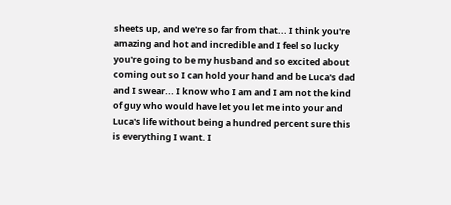sheets up, and we're so far from that... I think you're amazing and hot and incredible and I feel so lucky you're going to be my husband and so excited about coming out so I can hold your hand and be Luca's dad and I swear... I know who I am and I am not the kind of guy who would have let you let me into your and Luca's life without being a hundred percent sure this is everything I want. I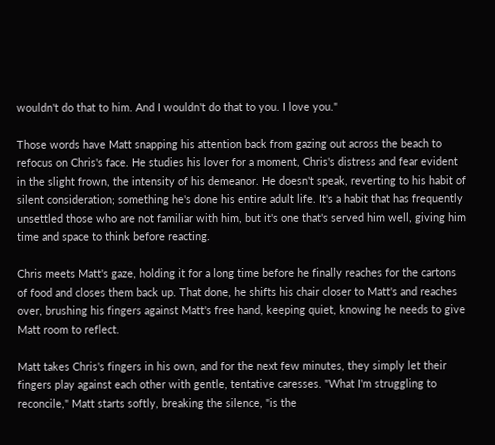wouldn't do that to him. And I wouldn't do that to you. I love you."

Those words have Matt snapping his attention back from gazing out across the beach to refocus on Chris's face. He studies his lover for a moment, Chris's distress and fear evident in the slight frown, the intensity of his demeanor. He doesn't speak, reverting to his habit of silent consideration; something he's done his entire adult life. It's a habit that has frequently unsettled those who are not familiar with him, but it's one that's served him well, giving him time and space to think before reacting.

Chris meets Matt's gaze, holding it for a long time before he finally reaches for the cartons of food and closes them back up. That done, he shifts his chair closer to Matt's and reaches over, brushing his fingers against Matt's free hand, keeping quiet, knowing he needs to give Matt room to reflect.

Matt takes Chris's fingers in his own, and for the next few minutes, they simply let their fingers play against each other with gentle, tentative caresses. "What I'm struggling to reconcile," Matt starts softly, breaking the silence, "is the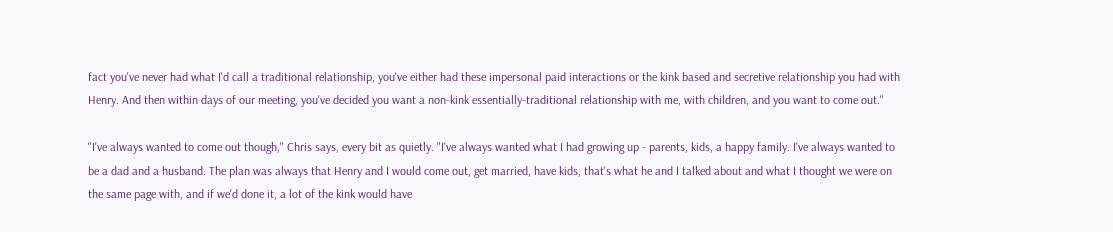fact you've never had what I'd call a traditional relationship, you've either had these impersonal paid interactions or the kink based and secretive relationship you had with Henry. And then within days of our meeting, you've decided you want a non-kink essentially-traditional relationship with me, with children, and you want to come out."

"I've always wanted to come out though," Chris says, every bit as quietly. "I've always wanted what I had growing up - parents, kids, a happy family. I've always wanted to be a dad and a husband. The plan was always that Henry and I would come out, get married, have kids, that's what he and I talked about and what I thought we were on the same page with, and if we'd done it, a lot of the kink would have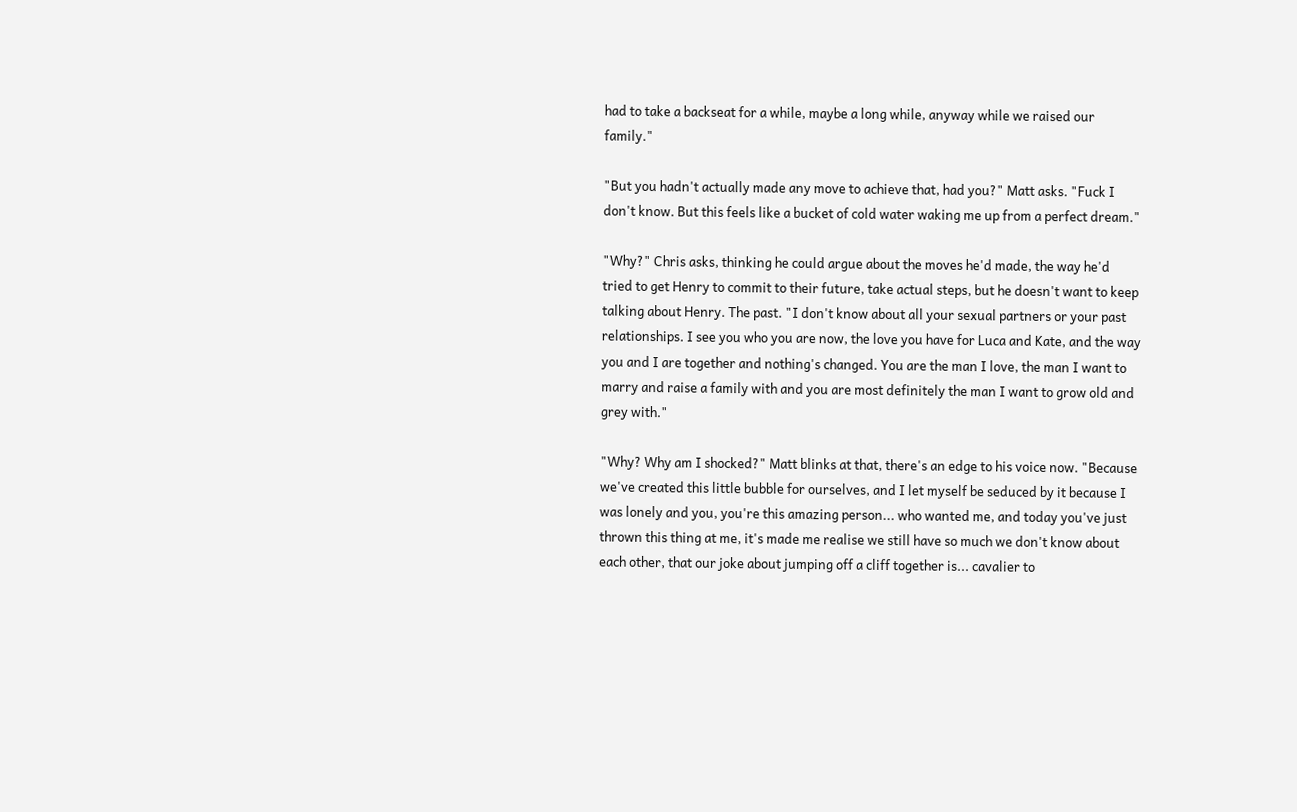had to take a backseat for a while, maybe a long while, anyway while we raised our family."

"But you hadn't actually made any move to achieve that, had you?" Matt asks. "Fuck I don't know. But this feels like a bucket of cold water waking me up from a perfect dream."

"Why?" Chris asks, thinking he could argue about the moves he'd made, the way he'd tried to get Henry to commit to their future, take actual steps, but he doesn't want to keep talking about Henry. The past. "I don't know about all your sexual partners or your past relationships. I see you who you are now, the love you have for Luca and Kate, and the way you and I are together and nothing's changed. You are the man I love, the man I want to marry and raise a family with and you are most definitely the man I want to grow old and grey with."

"Why? Why am I shocked?" Matt blinks at that, there's an edge to his voice now. "Because we've created this little bubble for ourselves, and I let myself be seduced by it because I was lonely and you, you're this amazing person... who wanted me, and today you've just thrown this thing at me, it's made me realise we still have so much we don't know about each other, that our joke about jumping off a cliff together is... cavalier to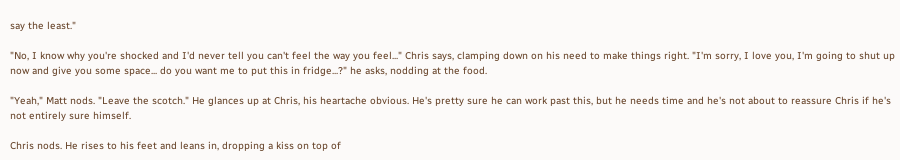say the least."

"No, I know why you're shocked and I'd never tell you can't feel the way you feel..." Chris says, clamping down on his need to make things right. "I'm sorry, I love you, I'm going to shut up now and give you some space... do you want me to put this in fridge...?" he asks, nodding at the food.

"Yeah," Matt nods. "Leave the scotch." He glances up at Chris, his heartache obvious. He's pretty sure he can work past this, but he needs time and he's not about to reassure Chris if he's not entirely sure himself.

Chris nods. He rises to his feet and leans in, dropping a kiss on top of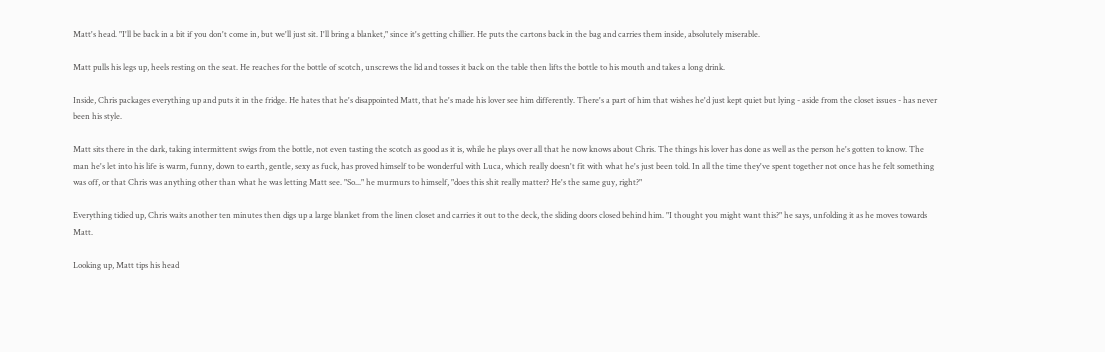Matt's head. "I'll be back in a bit if you don't come in, but we'll just sit. I'll bring a blanket," since it's getting chillier. He puts the cartons back in the bag and carries them inside, absolutely miserable.

Matt pulls his legs up, heels resting on the seat. He reaches for the bottle of scotch, unscrews the lid and tosses it back on the table then lifts the bottle to his mouth and takes a long drink.

Inside, Chris packages everything up and puts it in the fridge. He hates that he's disappointed Matt, that he's made his lover see him differently. There's a part of him that wishes he'd just kept quiet but lying - aside from the closet issues - has never been his style.

Matt sits there in the dark, taking intermittent swigs from the bottle, not even tasting the scotch as good as it is, while he plays over all that he now knows about Chris. The things his lover has done as well as the person he's gotten to know. The man he's let into his life is warm, funny, down to earth, gentle, sexy as fuck, has proved himself to be wonderful with Luca, which really doesn't fit with what he's just been told. In all the time they've spent together not once has he felt something was off, or that Chris was anything other than what he was letting Matt see. "So..." he murmurs to himself, "does this shit really matter? He's the same guy, right?"

Everything tidied up, Chris waits another ten minutes then digs up a large blanket from the linen closet and carries it out to the deck, the sliding doors closed behind him. "I thought you might want this?" he says, unfolding it as he moves towards Matt.

Looking up, Matt tips his head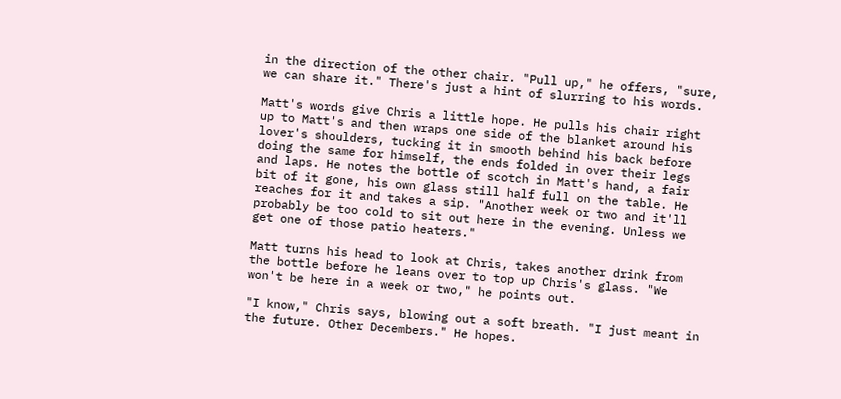in the direction of the other chair. "Pull up," he offers, "sure, we can share it." There's just a hint of slurring to his words.

Matt's words give Chris a little hope. He pulls his chair right up to Matt's and then wraps one side of the blanket around his lover's shoulders, tucking it in smooth behind his back before doing the same for himself, the ends folded in over their legs and laps. He notes the bottle of scotch in Matt's hand, a fair bit of it gone, his own glass still half full on the table. He reaches for it and takes a sip. "Another week or two and it'll probably be too cold to sit out here in the evening. Unless we get one of those patio heaters."

Matt turns his head to look at Chris, takes another drink from the bottle before he leans over to top up Chris's glass. "We won't be here in a week or two," he points out.

"I know," Chris says, blowing out a soft breath. "I just meant in the future. Other Decembers." He hopes.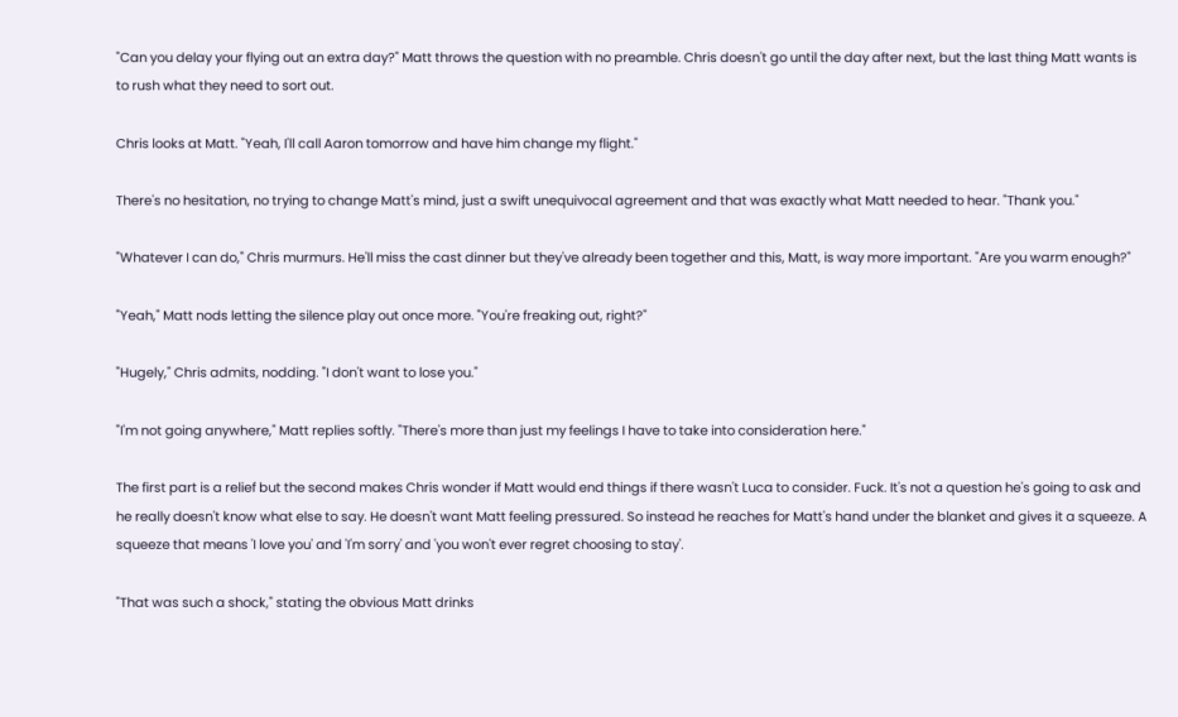"Can you delay your flying out an extra day?" Matt throws the question with no preamble. Chris doesn't go until the day after next, but the last thing Matt wants is to rush what they need to sort out.

Chris looks at Matt. "Yeah, I'll call Aaron tomorrow and have him change my flight."

There's no hesitation, no trying to change Matt's mind, just a swift unequivocal agreement and that was exactly what Matt needed to hear. "Thank you."

"Whatever I can do," Chris murmurs. He'll miss the cast dinner but they've already been together and this, Matt, is way more important. "Are you warm enough?"

"Yeah," Matt nods letting the silence play out once more. "You're freaking out, right?"

"Hugely," Chris admits, nodding. "I don't want to lose you."

"I'm not going anywhere," Matt replies softly. "There's more than just my feelings I have to take into consideration here."

The first part is a relief but the second makes Chris wonder if Matt would end things if there wasn't Luca to consider. Fuck. It's not a question he's going to ask and he really doesn't know what else to say. He doesn't want Matt feeling pressured. So instead he reaches for Matt's hand under the blanket and gives it a squeeze. A squeeze that means 'I love you' and 'I'm sorry' and 'you won't ever regret choosing to stay'.

"That was such a shock," stating the obvious Matt drinks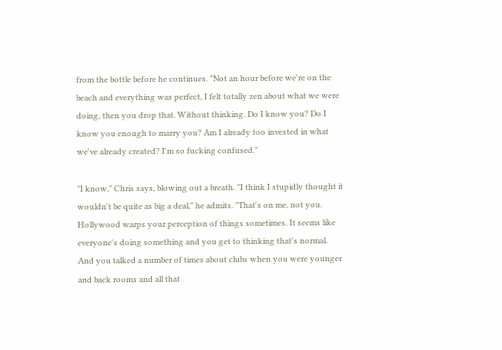from the bottle before he continues. "Not an hour before we're on the beach and everything was perfect, I felt totally zen about what we were doing, then you drop that. Without thinking. Do I know you? Do I know you enough to marry you? Am I already too invested in what we've already created? I'm so fucking confused."

"I know," Chris says, blowing out a breath. "I think I stupidly thought it wouldn't be quite as big a deal," he admits. "That's on me, not you. Hollywood warps your perception of things sometimes. It seems like everyone's doing something and you get to thinking that's normal. And you talked a number of times about clubs when you were younger and back rooms and all that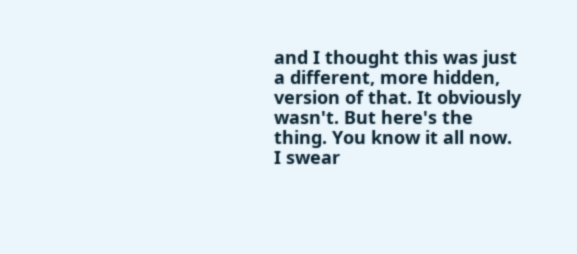and I thought this was just a different, more hidden, version of that. It obviously wasn't. But here's the thing. You know it all now. I swear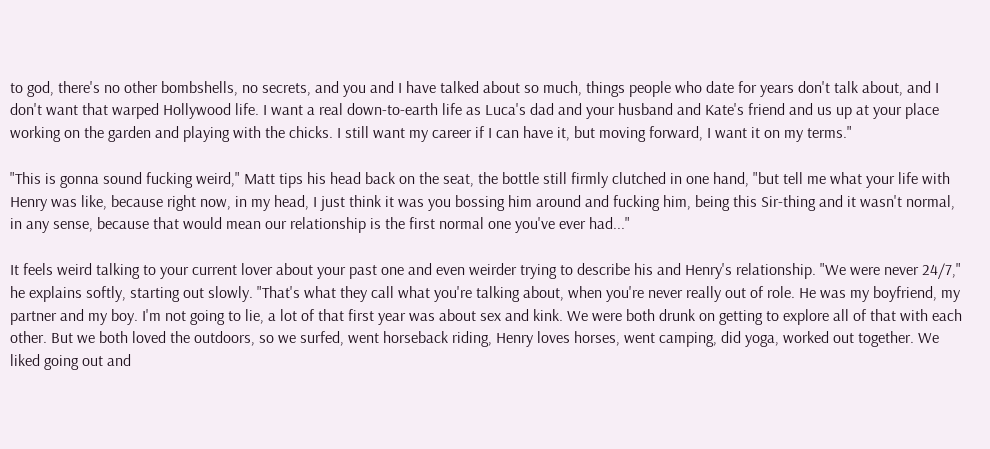to god, there's no other bombshells, no secrets, and you and I have talked about so much, things people who date for years don't talk about, and I don't want that warped Hollywood life. I want a real down-to-earth life as Luca's dad and your husband and Kate's friend and us up at your place working on the garden and playing with the chicks. I still want my career if I can have it, but moving forward, I want it on my terms."

"This is gonna sound fucking weird," Matt tips his head back on the seat, the bottle still firmly clutched in one hand, "but tell me what your life with Henry was like, because right now, in my head, I just think it was you bossing him around and fucking him, being this Sir-thing and it wasn't normal, in any sense, because that would mean our relationship is the first normal one you've ever had..."

It feels weird talking to your current lover about your past one and even weirder trying to describe his and Henry's relationship. "We were never 24/7," he explains softly, starting out slowly. "That's what they call what you're talking about, when you're never really out of role. He was my boyfriend, my partner and my boy. I'm not going to lie, a lot of that first year was about sex and kink. We were both drunk on getting to explore all of that with each other. But we both loved the outdoors, so we surfed, went horseback riding, Henry loves horses, went camping, did yoga, worked out together. We liked going out and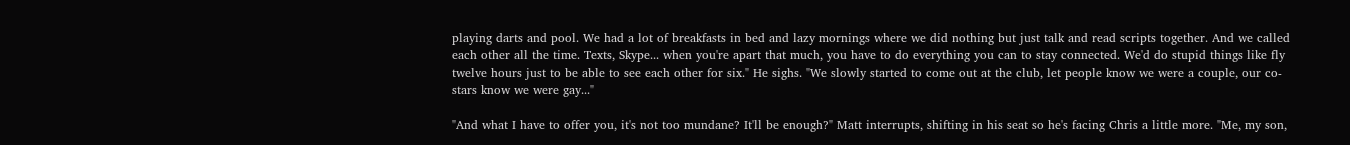playing darts and pool. We had a lot of breakfasts in bed and lazy mornings where we did nothing but just talk and read scripts together. And we called each other all the time. Texts, Skype... when you're apart that much, you have to do everything you can to stay connected. We'd do stupid things like fly twelve hours just to be able to see each other for six." He sighs. "We slowly started to come out at the club, let people know we were a couple, our co-stars know we were gay..."

"And what I have to offer you, it's not too mundane? It'll be enough?" Matt interrupts, shifting in his seat so he's facing Chris a little more. "Me, my son,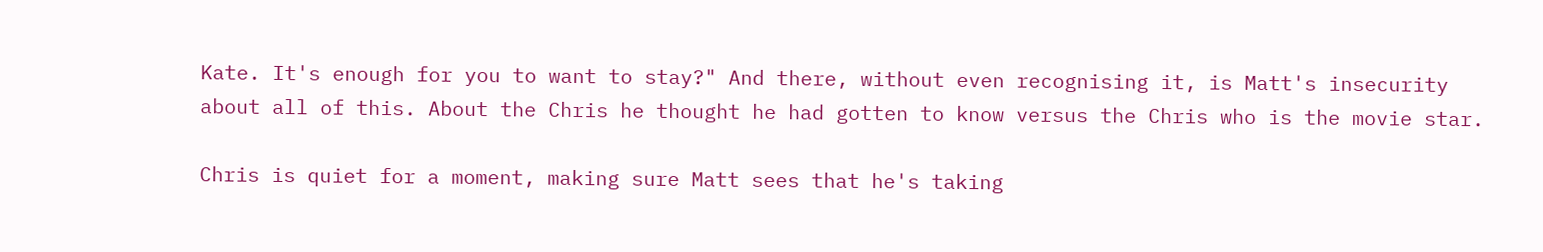Kate. It's enough for you to want to stay?" And there, without even recognising it, is Matt's insecurity about all of this. About the Chris he thought he had gotten to know versus the Chris who is the movie star.

Chris is quiet for a moment, making sure Matt sees that he's taking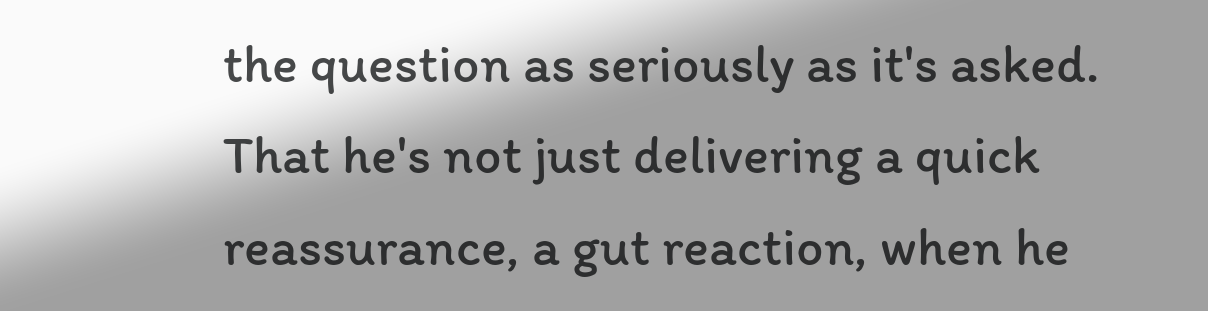the question as seriously as it's asked. That he's not just delivering a quick reassurance, a gut reaction, when he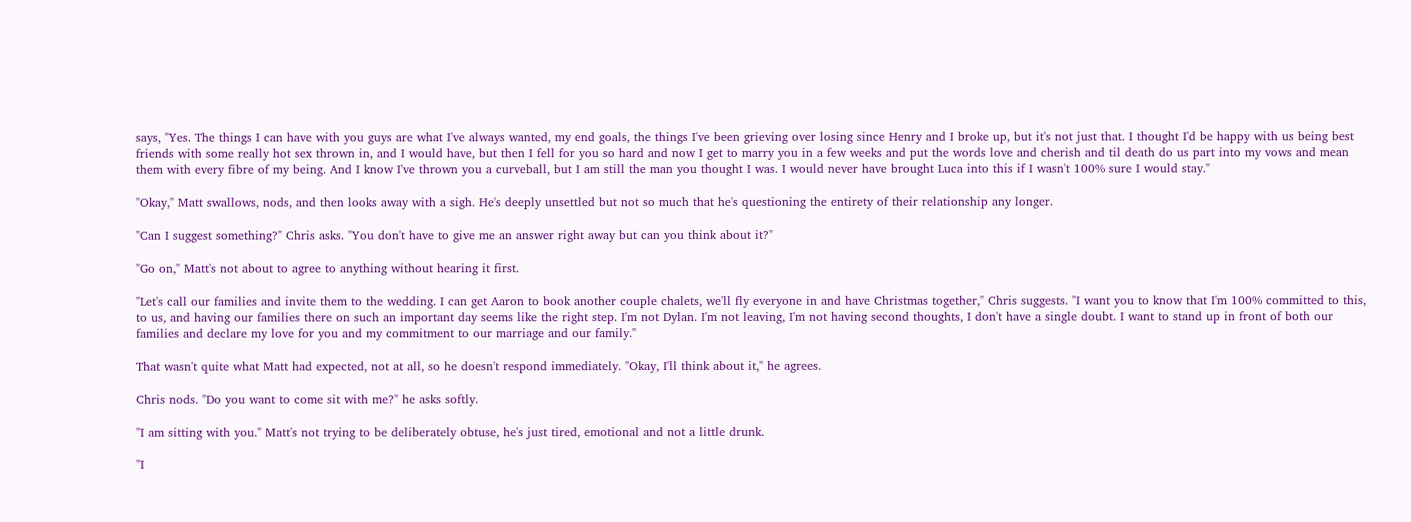says, "Yes. The things I can have with you guys are what I've always wanted, my end goals, the things I've been grieving over losing since Henry and I broke up, but it's not just that. I thought I'd be happy with us being best friends with some really hot sex thrown in, and I would have, but then I fell for you so hard and now I get to marry you in a few weeks and put the words love and cherish and til death do us part into my vows and mean them with every fibre of my being. And I know I've thrown you a curveball, but I am still the man you thought I was. I would never have brought Luca into this if I wasn't 100% sure I would stay."

"Okay," Matt swallows, nods, and then looks away with a sigh. He's deeply unsettled but not so much that he's questioning the entirety of their relationship any longer.

"Can I suggest something?" Chris asks. "You don't have to give me an answer right away but can you think about it?"

"Go on," Matt's not about to agree to anything without hearing it first.

"Let's call our families and invite them to the wedding. I can get Aaron to book another couple chalets, we'll fly everyone in and have Christmas together," Chris suggests. "I want you to know that I'm 100% committed to this, to us, and having our families there on such an important day seems like the right step. I'm not Dylan. I'm not leaving, I'm not having second thoughts, I don't have a single doubt. I want to stand up in front of both our families and declare my love for you and my commitment to our marriage and our family."

That wasn't quite what Matt had expected, not at all, so he doesn't respond immediately. "Okay, I'll think about it," he agrees.

Chris nods. "Do you want to come sit with me?" he asks softly.

"I am sitting with you." Matt's not trying to be deliberately obtuse, he's just tired, emotional and not a little drunk.

"I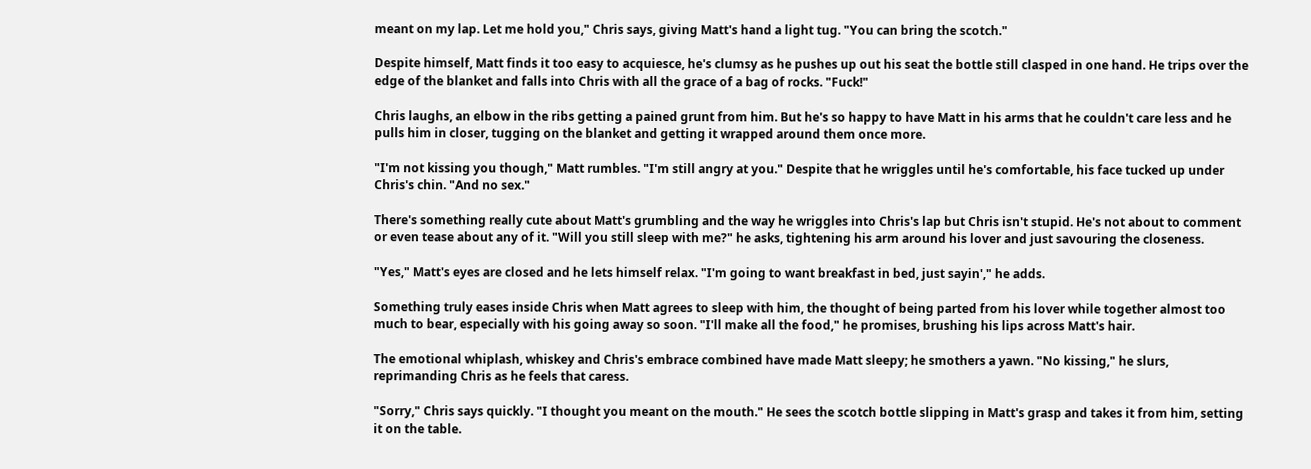meant on my lap. Let me hold you," Chris says, giving Matt's hand a light tug. "You can bring the scotch."

Despite himself, Matt finds it too easy to acquiesce, he's clumsy as he pushes up out his seat the bottle still clasped in one hand. He trips over the edge of the blanket and falls into Chris with all the grace of a bag of rocks. "Fuck!"

Chris laughs, an elbow in the ribs getting a pained grunt from him. But he's so happy to have Matt in his arms that he couldn't care less and he pulls him in closer, tugging on the blanket and getting it wrapped around them once more.

"I'm not kissing you though," Matt rumbles. "I'm still angry at you." Despite that he wriggles until he's comfortable, his face tucked up under Chris's chin. "And no sex."

There's something really cute about Matt's grumbling and the way he wriggles into Chris's lap but Chris isn't stupid. He's not about to comment or even tease about any of it. "Will you still sleep with me?" he asks, tightening his arm around his lover and just savouring the closeness.

"Yes," Matt's eyes are closed and he lets himself relax. "I'm going to want breakfast in bed, just sayin'," he adds.

Something truly eases inside Chris when Matt agrees to sleep with him, the thought of being parted from his lover while together almost too much to bear, especially with his going away so soon. "I'll make all the food," he promises, brushing his lips across Matt's hair.

The emotional whiplash, whiskey and Chris's embrace combined have made Matt sleepy; he smothers a yawn. "No kissing," he slurs, reprimanding Chris as he feels that caress.

"Sorry," Chris says quickly. "I thought you meant on the mouth." He sees the scotch bottle slipping in Matt's grasp and takes it from him, setting it on the table.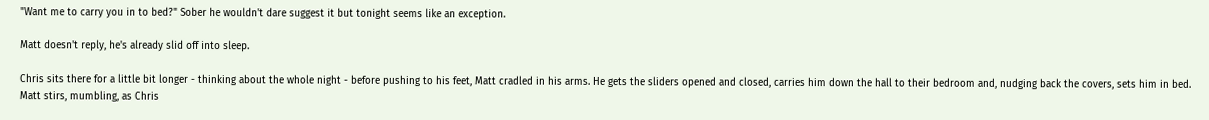"Want me to carry you in to bed?" Sober he wouldn't dare suggest it but tonight seems like an exception.

Matt doesn't reply, he's already slid off into sleep.

Chris sits there for a little bit longer - thinking about the whole night - before pushing to his feet, Matt cradled in his arms. He gets the sliders opened and closed, carries him down the hall to their bedroom and, nudging back the covers, sets him in bed. Matt stirs, mumbling, as Chris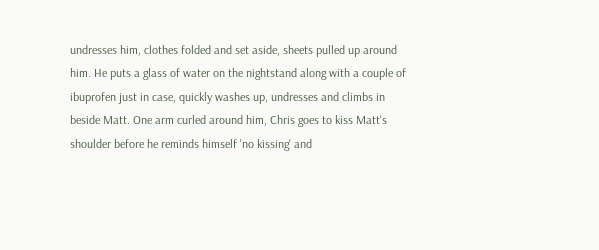undresses him, clothes folded and set aside, sheets pulled up around him. He puts a glass of water on the nightstand along with a couple of ibuprofen just in case, quickly washes up, undresses and climbs in beside Matt. One arm curled around him, Chris goes to kiss Matt's shoulder before he reminds himself 'no kissing' and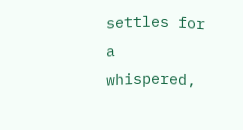settles for a whispered,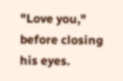"Love you," before closing his eyes.